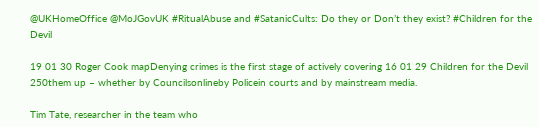@UKHomeOffice @MoJGovUK #RitualAbuse and #SatanicCults: Do they or Don’t they exist? #Children for the Devil

19 01 30 Roger Cook mapDenying crimes is the first stage of actively covering 16 01 29 Children for the Devil 250them up – whether by Councilsonlineby Policein courts and by mainstream media.

Tim Tate, researcher in the team who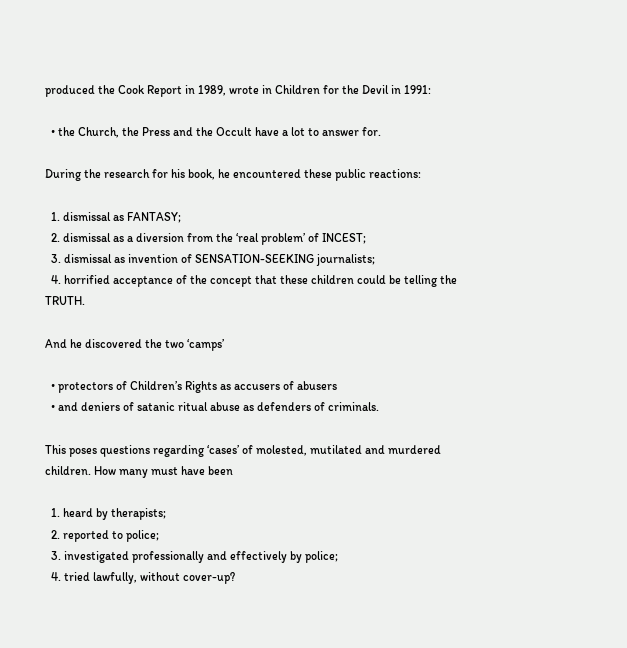produced the Cook Report in 1989, wrote in Children for the Devil in 1991:

  • the Church, the Press and the Occult have a lot to answer for.

During the research for his book, he encountered these public reactions:

  1. dismissal as FANTASY;
  2. dismissal as a diversion from the ‘real problem’ of INCEST;
  3. dismissal as invention of SENSATION-SEEKING journalists;
  4. horrified acceptance of the concept that these children could be telling the TRUTH.

And he discovered the two ‘camps’

  • protectors of Children’s Rights as accusers of abusers
  • and deniers of satanic ritual abuse as defenders of criminals.

This poses questions regarding ‘cases’ of molested, mutilated and murdered children. How many must have been

  1. heard by therapists;
  2. reported to police;
  3. investigated professionally and effectively by police;
  4. tried lawfully, without cover-up?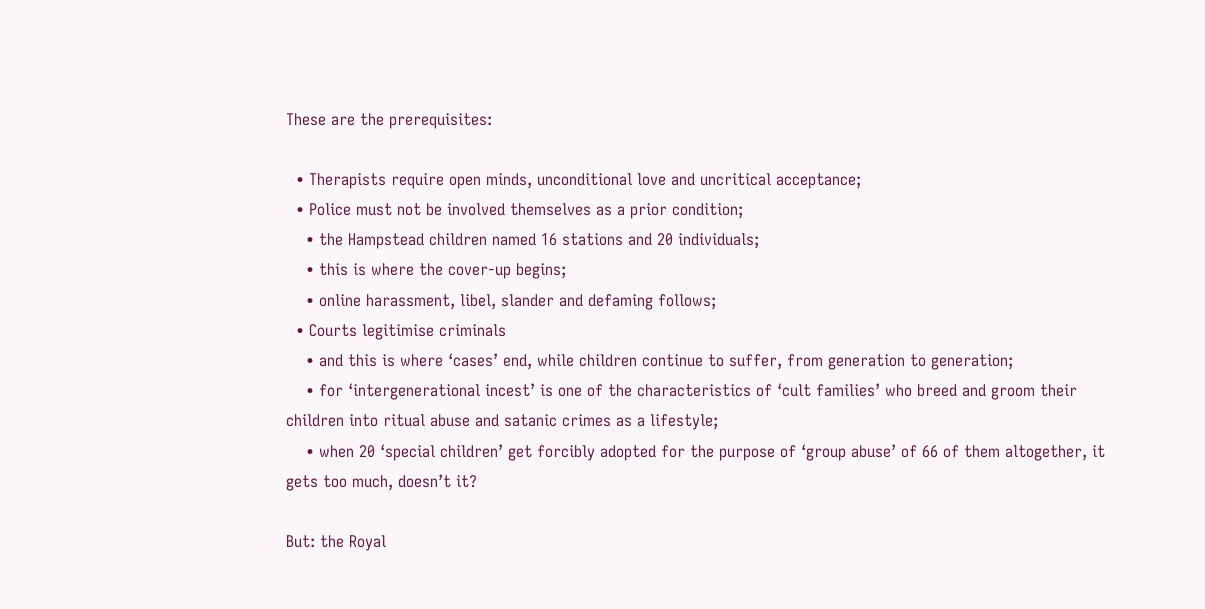These are the prerequisites:

  • Therapists require open minds, unconditional love and uncritical acceptance;
  • Police must not be involved themselves as a prior condition;
    • the Hampstead children named 16 stations and 20 individuals;
    • this is where the cover-up begins;
    • online harassment, libel, slander and defaming follows;
  • Courts legitimise criminals
    • and this is where ‘cases’ end, while children continue to suffer, from generation to generation;
    • for ‘intergenerational incest’ is one of the characteristics of ‘cult families’ who breed and groom their children into ritual abuse and satanic crimes as a lifestyle;
    • when 20 ‘special children’ get forcibly adopted for the purpose of ‘group abuse’ of 66 of them altogether, it gets too much, doesn’t it?

But: the Royal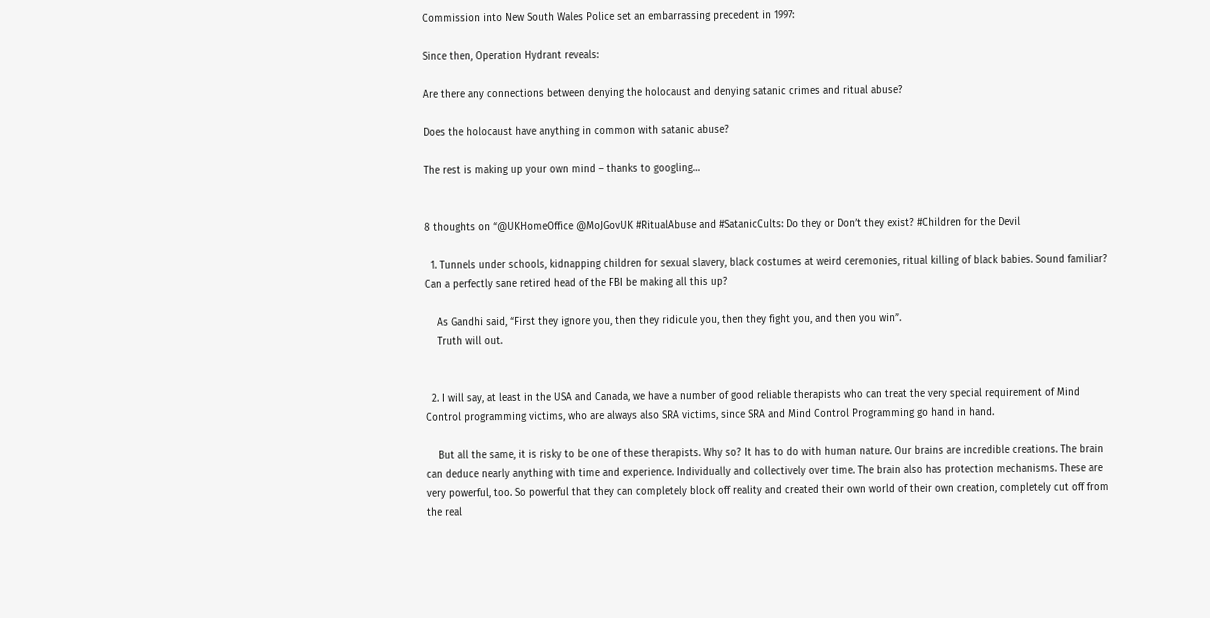Commission into New South Wales Police set an embarrassing precedent in 1997:

Since then, Operation Hydrant reveals:

Are there any connections between denying the holocaust and denying satanic crimes and ritual abuse?

Does the holocaust have anything in common with satanic abuse?

The rest is making up your own mind – thanks to googling…


8 thoughts on “@UKHomeOffice @MoJGovUK #RitualAbuse and #SatanicCults: Do they or Don’t they exist? #Children for the Devil

  1. Tunnels under schools, kidnapping children for sexual slavery, black costumes at weird ceremonies, ritual killing of black babies. Sound familiar? Can a perfectly sane retired head of the FBI be making all this up?

    As Gandhi said, “First they ignore you, then they ridicule you, then they fight you, and then you win”.
    Truth will out.


  2. I will say, at least in the USA and Canada, we have a number of good reliable therapists who can treat the very special requirement of Mind Control programming victims, who are always also SRA victims, since SRA and Mind Control Programming go hand in hand.

    But all the same, it is risky to be one of these therapists. Why so? It has to do with human nature. Our brains are incredible creations. The brain can deduce nearly anything with time and experience. Individually and collectively over time. The brain also has protection mechanisms. These are very powerful, too. So powerful that they can completely block off reality and created their own world of their own creation, completely cut off from the real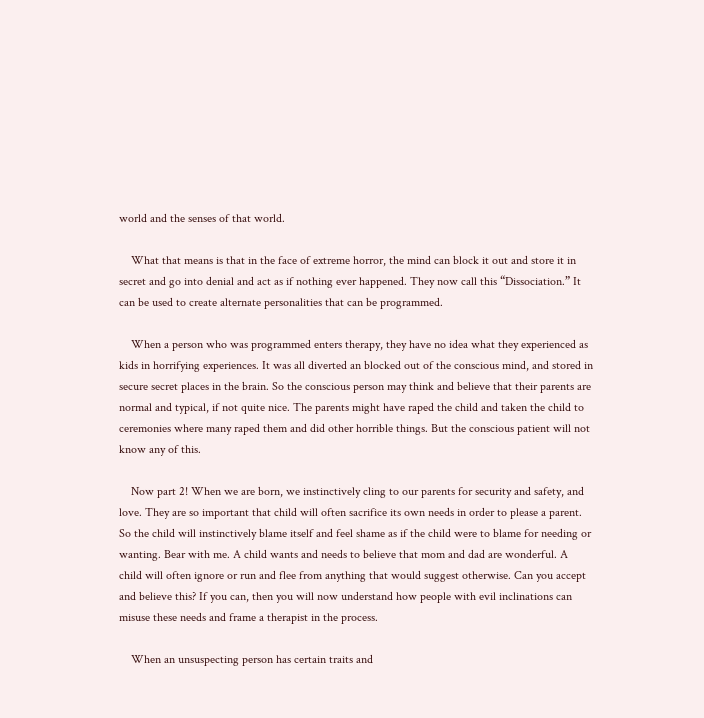world and the senses of that world.

    What that means is that in the face of extreme horror, the mind can block it out and store it in secret and go into denial and act as if nothing ever happened. They now call this “Dissociation.” It can be used to create alternate personalities that can be programmed.

    When a person who was programmed enters therapy, they have no idea what they experienced as kids in horrifying experiences. It was all diverted an blocked out of the conscious mind, and stored in secure secret places in the brain. So the conscious person may think and believe that their parents are normal and typical, if not quite nice. The parents might have raped the child and taken the child to ceremonies where many raped them and did other horrible things. But the conscious patient will not know any of this.

    Now part 2! When we are born, we instinctively cling to our parents for security and safety, and love. They are so important that child will often sacrifice its own needs in order to please a parent. So the child will instinctively blame itself and feel shame as if the child were to blame for needing or wanting. Bear with me. A child wants and needs to believe that mom and dad are wonderful. A child will often ignore or run and flee from anything that would suggest otherwise. Can you accept and believe this? If you can, then you will now understand how people with evil inclinations can misuse these needs and frame a therapist in the process.

    When an unsuspecting person has certain traits and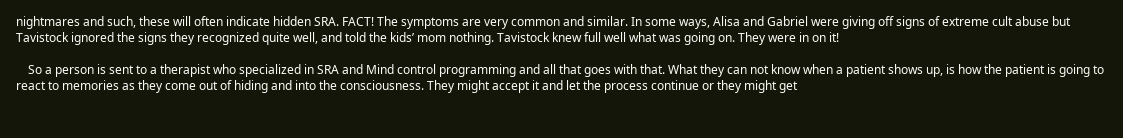nightmares and such, these will often indicate hidden SRA. FACT! The symptoms are very common and similar. In some ways, Alisa and Gabriel were giving off signs of extreme cult abuse but Tavistock ignored the signs they recognized quite well, and told the kids’ mom nothing. Tavistock knew full well what was going on. They were in on it!

    So a person is sent to a therapist who specialized in SRA and Mind control programming and all that goes with that. What they can not know when a patient shows up, is how the patient is going to react to memories as they come out of hiding and into the consciousness. They might accept it and let the process continue or they might get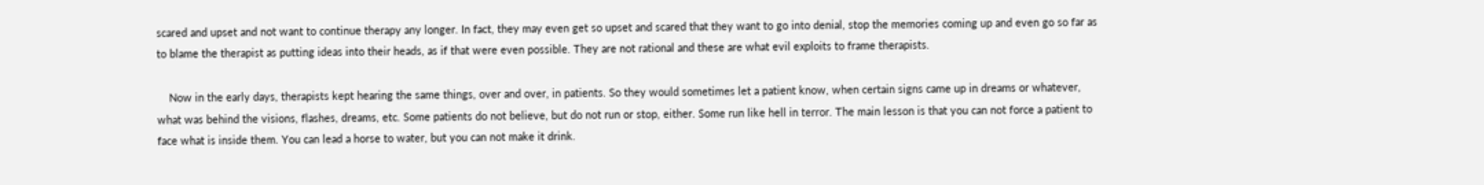scared and upset and not want to continue therapy any longer. In fact, they may even get so upset and scared that they want to go into denial, stop the memories coming up and even go so far as to blame the therapist as putting ideas into their heads, as if that were even possible. They are not rational and these are what evil exploits to frame therapists.

    Now in the early days, therapists kept hearing the same things, over and over, in patients. So they would sometimes let a patient know, when certain signs came up in dreams or whatever, what was behind the visions, flashes, dreams, etc. Some patients do not believe, but do not run or stop, either. Some run like hell in terror. The main lesson is that you can not force a patient to face what is inside them. You can lead a horse to water, but you can not make it drink.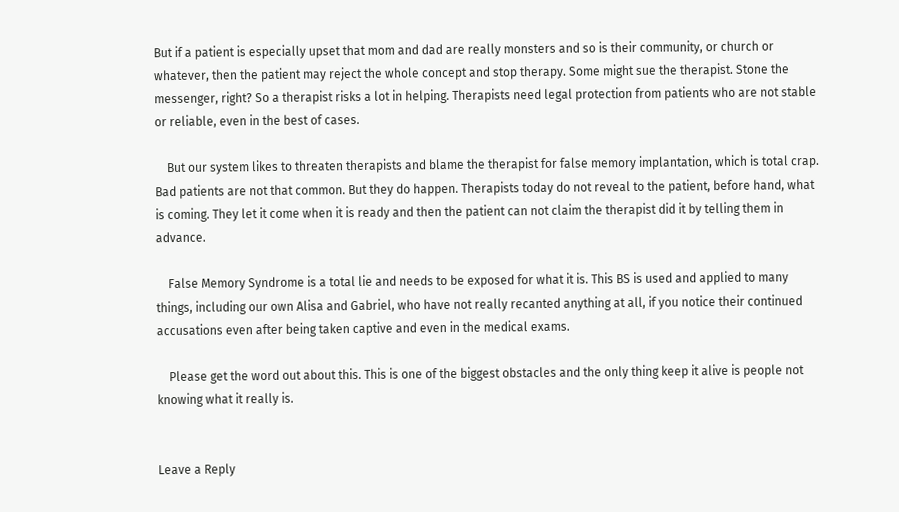But if a patient is especially upset that mom and dad are really monsters and so is their community, or church or whatever, then the patient may reject the whole concept and stop therapy. Some might sue the therapist. Stone the messenger, right? So a therapist risks a lot in helping. Therapists need legal protection from patients who are not stable or reliable, even in the best of cases.

    But our system likes to threaten therapists and blame the therapist for false memory implantation, which is total crap. Bad patients are not that common. But they do happen. Therapists today do not reveal to the patient, before hand, what is coming. They let it come when it is ready and then the patient can not claim the therapist did it by telling them in advance.

    False Memory Syndrome is a total lie and needs to be exposed for what it is. This BS is used and applied to many things, including our own Alisa and Gabriel, who have not really recanted anything at all, if you notice their continued accusations even after being taken captive and even in the medical exams.

    Please get the word out about this. This is one of the biggest obstacles and the only thing keep it alive is people not knowing what it really is.


Leave a Reply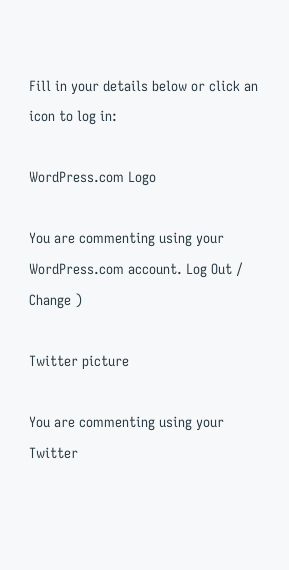Fill in your details below or click an icon to log in:

WordPress.com Logo

You are commenting using your WordPress.com account. Log Out / Change )

Twitter picture

You are commenting using your Twitter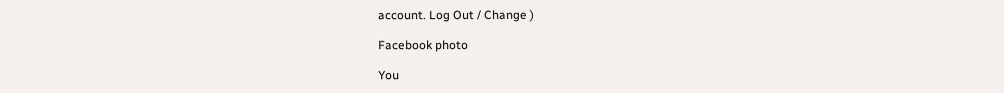account. Log Out / Change )

Facebook photo

You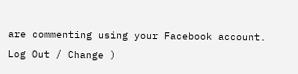are commenting using your Facebook account. Log Out / Change )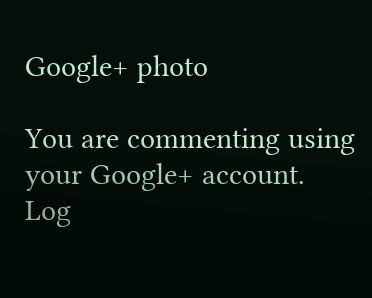Google+ photo

You are commenting using your Google+ account. Log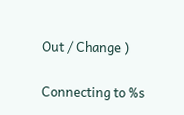Out / Change )

Connecting to %s